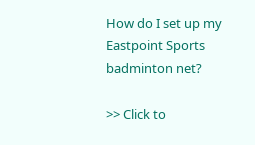How do I set up my Eastpoint Sports badminton net?

>> Click to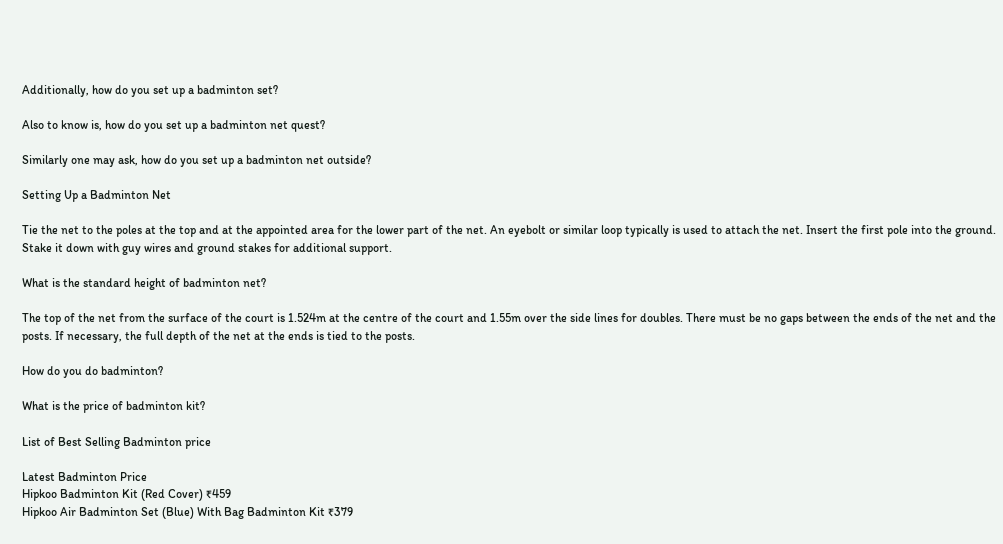Additionally, how do you set up a badminton set?

Also to know is, how do you set up a badminton net quest?

Similarly one may ask, how do you set up a badminton net outside?

Setting Up a Badminton Net

Tie the net to the poles at the top and at the appointed area for the lower part of the net. An eyebolt or similar loop typically is used to attach the net. Insert the first pole into the ground. Stake it down with guy wires and ground stakes for additional support.

What is the standard height of badminton net?

The top of the net from the surface of the court is 1.524m at the centre of the court and 1.55m over the side lines for doubles. There must be no gaps between the ends of the net and the posts. If necessary, the full depth of the net at the ends is tied to the posts.

How do you do badminton?

What is the price of badminton kit?

List of Best Selling Badminton price

Latest Badminton Price
Hipkoo Badminton Kit (Red Cover) ₹459
Hipkoo Air Badminton Set (Blue) With Bag Badminton Kit ₹379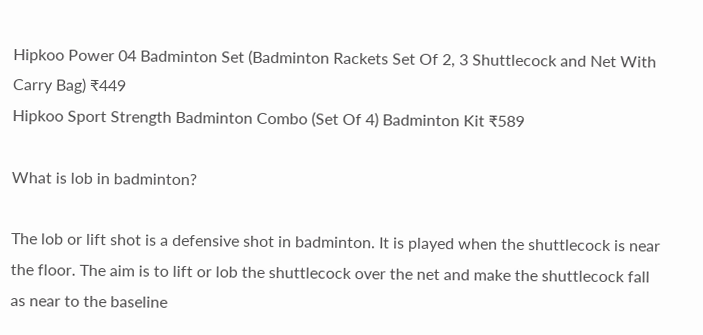Hipkoo Power 04 Badminton Set (Badminton Rackets Set Of 2, 3 Shuttlecock and Net With Carry Bag) ₹449
Hipkoo Sport Strength Badminton Combo (Set Of 4) Badminton Kit ₹589

What is lob in badminton?

The lob or lift shot is a defensive shot in badminton. It is played when the shuttlecock is near the floor. The aim is to lift or lob the shuttlecock over the net and make the shuttlecock fall as near to the baseline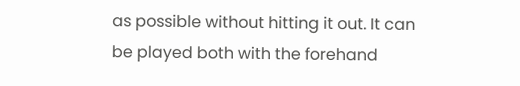as possible without hitting it out. It can be played both with the forehand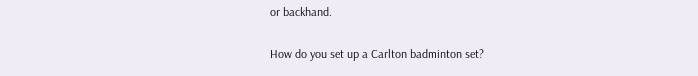or backhand.

How do you set up a Carlton badminton set?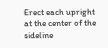Erect each upright at the center of the sideline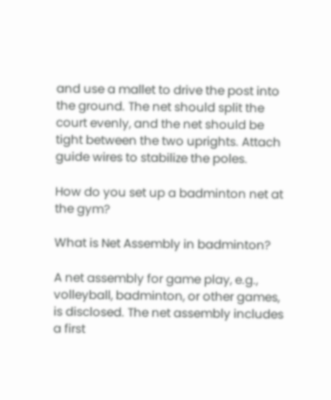and use a mallet to drive the post into the ground. The net should split the court evenly, and the net should be tight between the two uprights. Attach guide wires to stabilize the poles.

How do you set up a badminton net at the gym?

What is Net Assembly in badminton?

A net assembly for game play, e.g., volleyball, badminton, or other games, is disclosed. The net assembly includes a first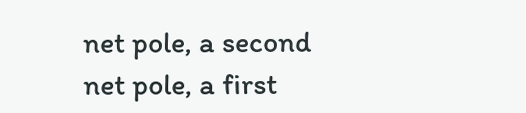net pole, a second net pole, a first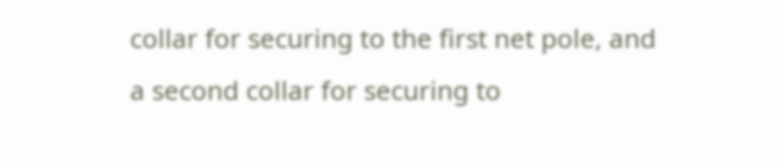collar for securing to the first net pole, and a second collar for securing to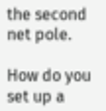the second net pole.

How do you set up a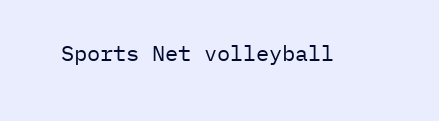Sports Net volleyball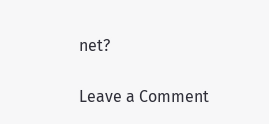net?

Leave a Comment